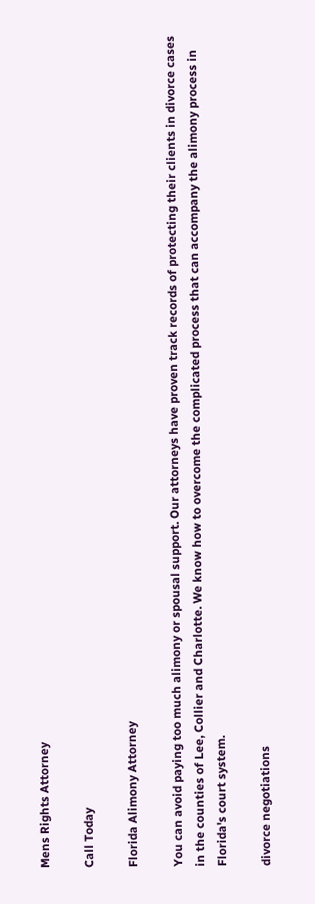Mens Rights Attorney

Call Today

Florida Alimony Attorney

You can avoid paying too much alimony or spousal support. Our attorneys have proven track records of protecting their clients in divorce cases in the counties of Lee, Collier and Charlotte. We know how to overcome the complicated process that can accompany the alimony process in Florida's court system.

divorce negotiations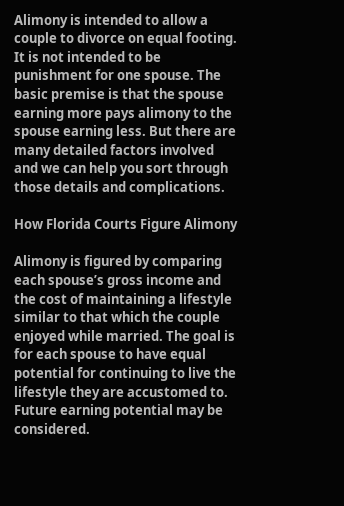Alimony is intended to allow a couple to divorce on equal footing. It is not intended to be punishment for one spouse. The basic premise is that the spouse earning more pays alimony to the spouse earning less. But there are many detailed factors involved and we can help you sort through those details and complications.

How Florida Courts Figure Alimony

Alimony is figured by comparing each spouse’s gross income and the cost of maintaining a lifestyle similar to that which the couple enjoyed while married. The goal is for each spouse to have equal potential for continuing to live the lifestyle they are accustomed to. Future earning potential may be considered.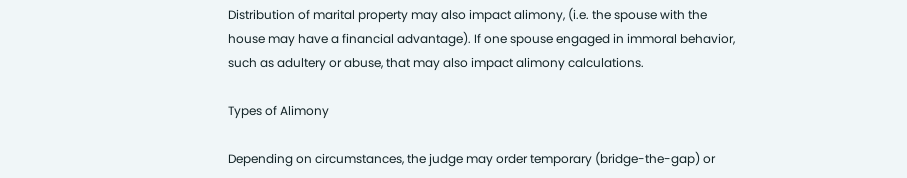Distribution of marital property may also impact alimony, (i.e. the spouse with the house may have a financial advantage). If one spouse engaged in immoral behavior, such as adultery or abuse, that may also impact alimony calculations.

Types of Alimony

Depending on circumstances, the judge may order temporary (bridge-the-gap) or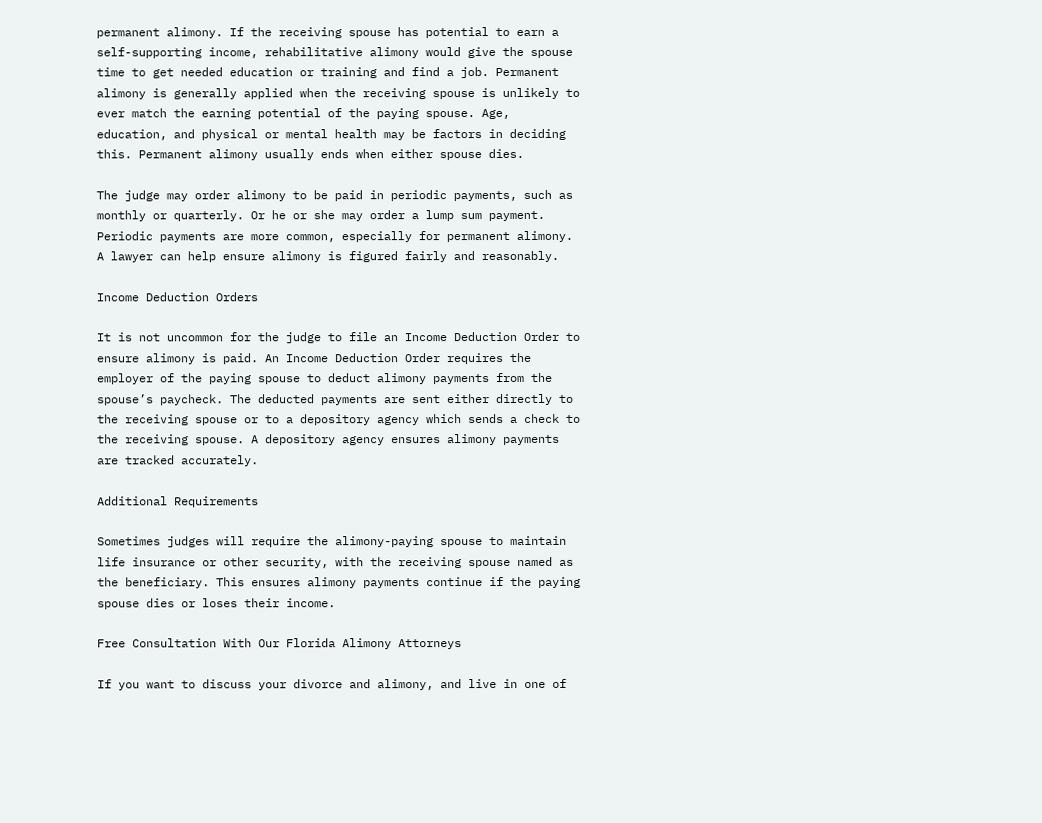permanent alimony. If the receiving spouse has potential to earn a self-supporting income, rehabilitative alimony would give the spouse time to get needed education or training and find a job. Permanent alimony is generally applied when the receiving spouse is unlikely to ever match the earning potential of the paying spouse. Age, education, and physical or mental health may be factors in deciding this. Permanent alimony usually ends when either spouse dies.

The judge may order alimony to be paid in periodic payments, such as monthly or quarterly. Or he or she may order a lump sum payment. Periodic payments are more common, especially for permanent alimony. A lawyer can help ensure alimony is figured fairly and reasonably.

Income Deduction Orders

It is not uncommon for the judge to file an Income Deduction Order to ensure alimony is paid. An Income Deduction Order requires the employer of the paying spouse to deduct alimony payments from the spouse’s paycheck. The deducted payments are sent either directly to the receiving spouse or to a depository agency which sends a check to the receiving spouse. A depository agency ensures alimony payments are tracked accurately.

Additional Requirements

Sometimes judges will require the alimony-paying spouse to maintain life insurance or other security, with the receiving spouse named as the beneficiary. This ensures alimony payments continue if the paying spouse dies or loses their income.

Free Consultation With Our Florida Alimony Attorneys

If you want to discuss your divorce and alimony, and live in one of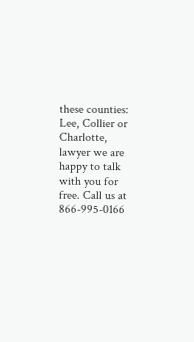these counties: Lee, Collier or Charlotte, lawyer we are happy to talk with you for free. Call us at 866-995-0166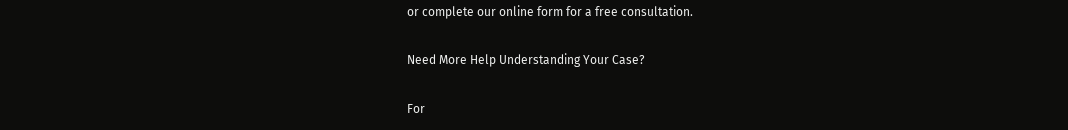or complete our online form for a free consultation.

Need More Help Understanding Your Case?

For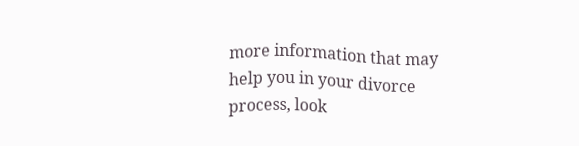more information that may help you in your divorce process, look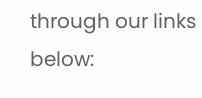through our links below: